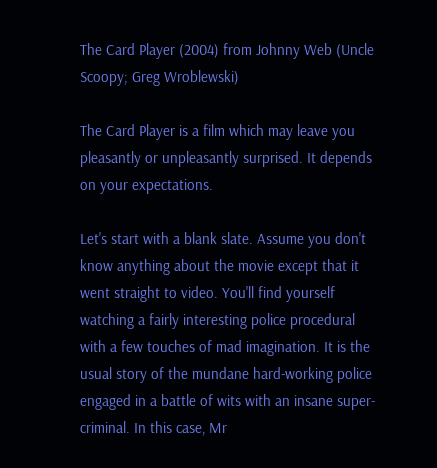The Card Player (2004) from Johnny Web (Uncle Scoopy; Greg Wroblewski)

The Card Player is a film which may leave you pleasantly or unpleasantly surprised. It depends on your expectations.

Let's start with a blank slate. Assume you don't know anything about the movie except that it went straight to video. You'll find yourself watching a fairly interesting police procedural with a few touches of mad imagination. It is the usual story of the mundane hard-working police engaged in a battle of wits with an insane super-criminal. In this case, Mr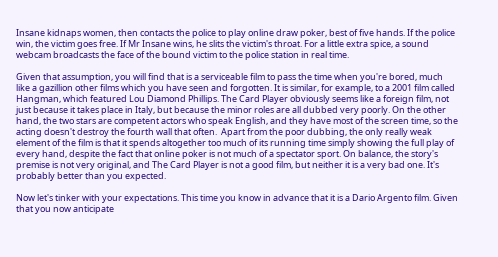Insane kidnaps women, then contacts the police to play online draw poker, best of five hands. If the police win, the victim goes free. If Mr Insane wins, he slits the victim's throat. For a little extra spice, a sound webcam broadcasts the face of the bound victim to the police station in real time.

Given that assumption, you will find that is a serviceable film to pass the time when you're bored, much like a gazillion other films which you have seen and forgotten. It is similar, for example, to a 2001 film called Hangman, which featured Lou Diamond Phillips. The Card Player obviously seems like a foreign film, not just because it takes place in Italy, but because the minor roles are all dubbed very poorly. On the other hand, the two stars are competent actors who speak English, and they have most of the screen time, so the acting doesn't destroy the fourth wall that often.  Apart from the poor dubbing, the only really weak element of the film is that it spends altogether too much of its running time simply showing the full play of every hand, despite the fact that online poker is not much of a spectator sport. On balance, the story's premise is not very original, and The Card Player is not a good film, but neither it is a very bad one. It's probably better than you expected.

Now let's tinker with your expectations. This time you know in advance that it is a Dario Argento film. Given that you now anticipate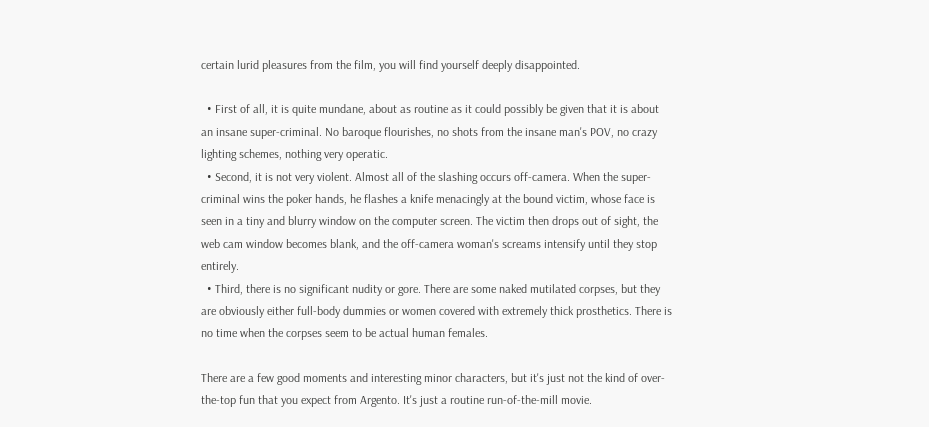certain lurid pleasures from the film, you will find yourself deeply disappointed.

  • First of all, it is quite mundane, about as routine as it could possibly be given that it is about an insane super-criminal. No baroque flourishes, no shots from the insane man's POV, no crazy lighting schemes, nothing very operatic.
  • Second, it is not very violent. Almost all of the slashing occurs off-camera. When the super-criminal wins the poker hands, he flashes a knife menacingly at the bound victim, whose face is seen in a tiny and blurry window on the computer screen. The victim then drops out of sight, the web cam window becomes blank, and the off-camera woman's screams intensify until they stop entirely.
  • Third, there is no significant nudity or gore. There are some naked mutilated corpses, but they are obviously either full-body dummies or women covered with extremely thick prosthetics. There is no time when the corpses seem to be actual human females.

There are a few good moments and interesting minor characters, but it's just not the kind of over-the-top fun that you expect from Argento. It's just a routine run-of-the-mill movie.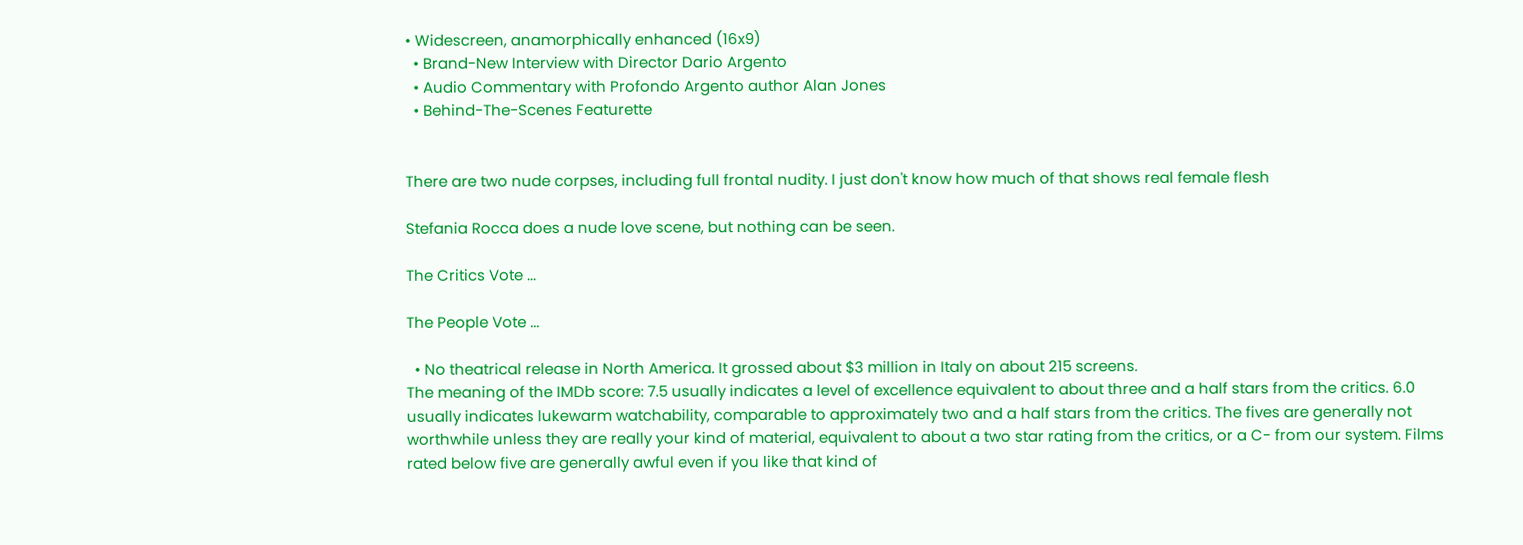• Widescreen, anamorphically enhanced (16x9)
  • Brand-New Interview with Director Dario Argento
  • Audio Commentary with Profondo Argento author Alan Jones
  • Behind-The-Scenes Featurette


There are two nude corpses, including full frontal nudity. I just don't know how much of that shows real female flesh

Stefania Rocca does a nude love scene, but nothing can be seen.

The Critics Vote ...

The People Vote ...

  • No theatrical release in North America. It grossed about $3 million in Italy on about 215 screens.
The meaning of the IMDb score: 7.5 usually indicates a level of excellence equivalent to about three and a half stars from the critics. 6.0 usually indicates lukewarm watchability, comparable to approximately two and a half stars from the critics. The fives are generally not worthwhile unless they are really your kind of material, equivalent to about a two star rating from the critics, or a C- from our system. Films rated below five are generally awful even if you like that kind of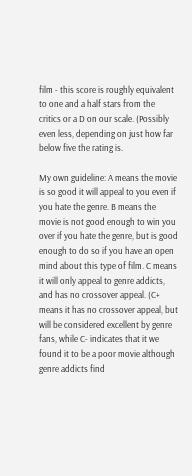film - this score is roughly equivalent to one and a half stars from the critics or a D on our scale. (Possibly even less, depending on just how far below five the rating is.

My own guideline: A means the movie is so good it will appeal to you even if you hate the genre. B means the movie is not good enough to win you over if you hate the genre, but is good enough to do so if you have an open mind about this type of film. C means it will only appeal to genre addicts, and has no crossover appeal. (C+ means it has no crossover appeal, but will be considered excellent by genre fans, while C- indicates that it we found it to be a poor movie although genre addicts find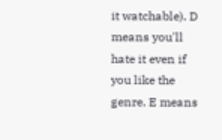it watchable). D means you'll hate it even if you like the genre. E means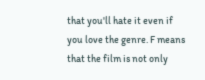that you'll hate it even if you love the genre. F means that the film is not only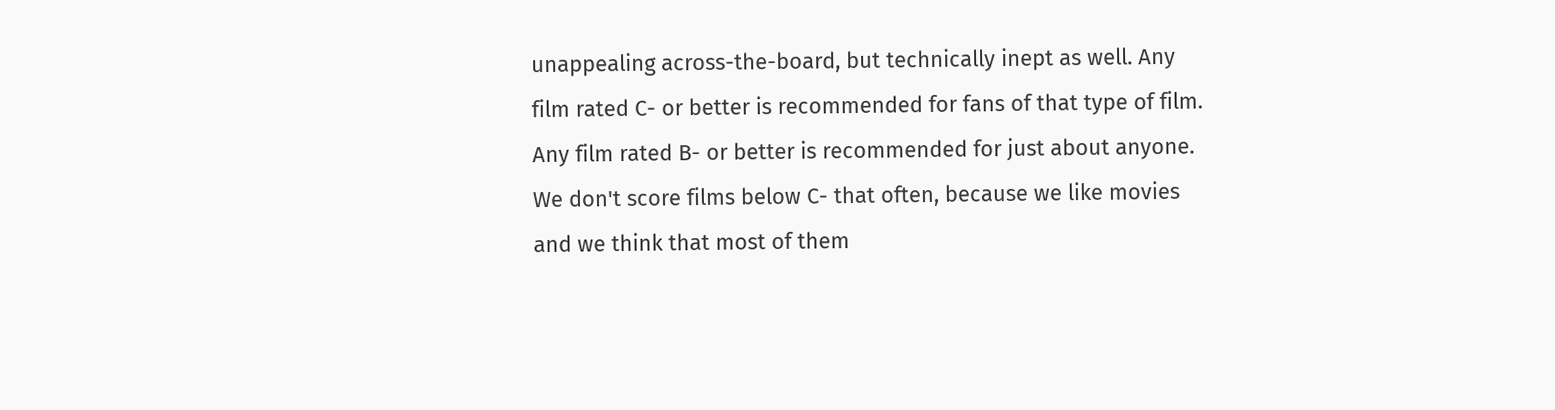unappealing across-the-board, but technically inept as well. Any film rated C- or better is recommended for fans of that type of film. Any film rated B- or better is recommended for just about anyone. We don't score films below C- that often, because we like movies and we think that most of them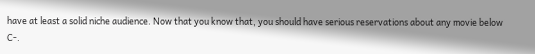have at least a solid niche audience. Now that you know that, you should have serious reservations about any movie below C-.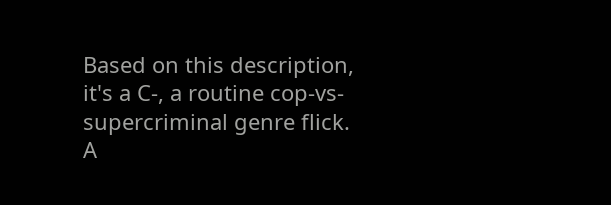Based on this description, it's a C-, a routine cop-vs-supercriminal genre flick. A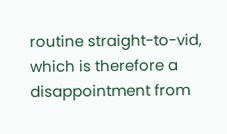routine straight-to-vid, which is therefore a disappointment from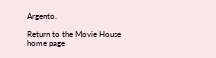Argento.

Return to the Movie House home page